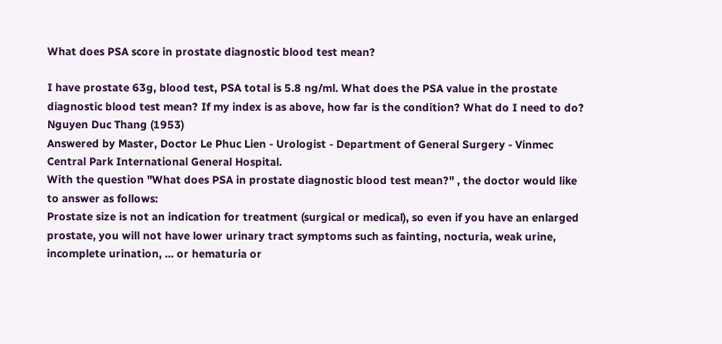What does PSA score in prostate diagnostic blood test mean?

I have prostate 63g, blood test, PSA total is 5.8 ng/ml. What does the PSA value in the prostate diagnostic blood test mean? If my index is as above, how far is the condition? What do I need to do?
Nguyen Duc Thang (1953)
Answered by Master, Doctor Le Phuc Lien - Urologist - Department of General Surgery - Vinmec Central Park International General Hospital.
With the question "What does PSA in prostate diagnostic blood test mean?" , the doctor would like to answer as follows:
Prostate size is not an indication for treatment (surgical or medical), so even if you have an enlarged prostate, you will not have lower urinary tract symptoms such as fainting, nocturia, weak urine, incomplete urination, ... or hematuria or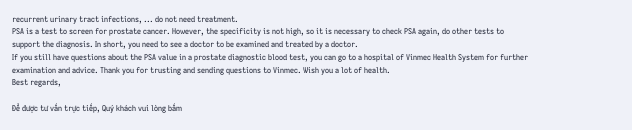recurrent urinary tract infections, ... do not need treatment.
PSA is a test to screen for prostate cancer. However, the specificity is not high, so it is necessary to check PSA again, do other tests to support the diagnosis. In short, you need to see a doctor to be examined and treated by a doctor.
If you still have questions about the PSA value in a prostate diagnostic blood test, you can go to a hospital of Vinmec Health System for further examination and advice. Thank you for trusting and sending questions to Vinmec. Wish you a lot of health.
Best regards,

Để được tư vấn trực tiếp, Quý khách vui lòng bấm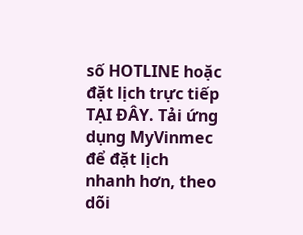số HOTLINE hoặc đặt lịch trực tiếp TẠI ĐÂY. Tải ứng dụng MyVinmec để đặt lịch nhanh hơn, theo dõi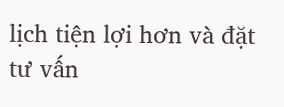lịch tiện lợi hơn và đặt tư vấn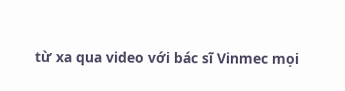từ xa qua video với bác sĩ Vinmec mọi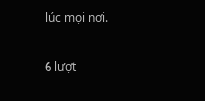lúc mọi nơi.

6 lượt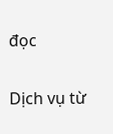đọc

Dịch vụ từ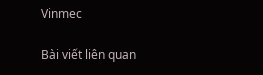Vinmec

Bài viết liên quan